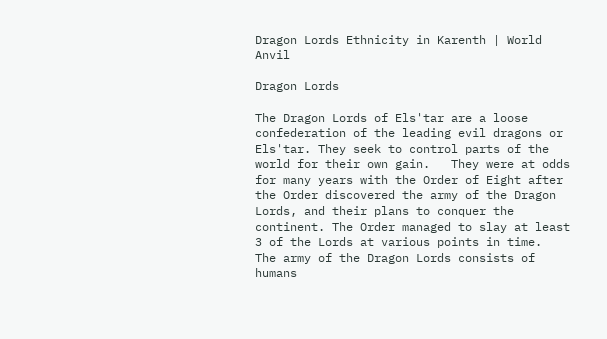Dragon Lords Ethnicity in Karenth | World Anvil

Dragon Lords

The Dragon Lords of Els'tar are a loose confederation of the leading evil dragons or Els'tar. They seek to control parts of the world for their own gain.   They were at odds for many years with the Order of Eight after the Order discovered the army of the Dragon Lords, and their plans to conquer the continent. The Order managed to slay at least 3 of the Lords at various points in time.   The army of the Dragon Lords consists of humans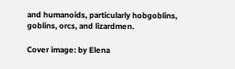and humanoids, particularly hobgoblins, goblins, orcs, and lizardmen.

Cover image: by Elena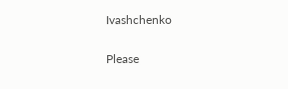Ivashchenko


Please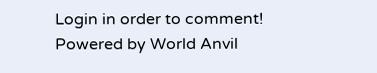Login in order to comment!
Powered by World Anvil